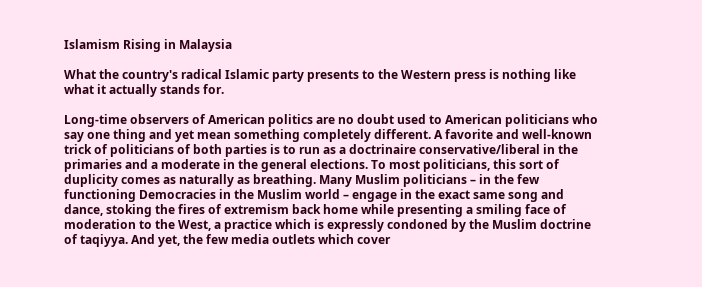Islamism Rising in Malaysia

What the country's radical Islamic party presents to the Western press is nothing like what it actually stands for.

Long-time observers of American politics are no doubt used to American politicians who say one thing and yet mean something completely different. A favorite and well-known trick of politicians of both parties is to run as a doctrinaire conservative/liberal in the primaries and a moderate in the general elections. To most politicians, this sort of duplicity comes as naturally as breathing. Many Muslim politicians – in the few functioning Democracies in the Muslim world – engage in the exact same song and dance, stoking the fires of extremism back home while presenting a smiling face of moderation to the West, a practice which is expressly condoned by the Muslim doctrine of taqiyya. And yet, the few media outlets which cover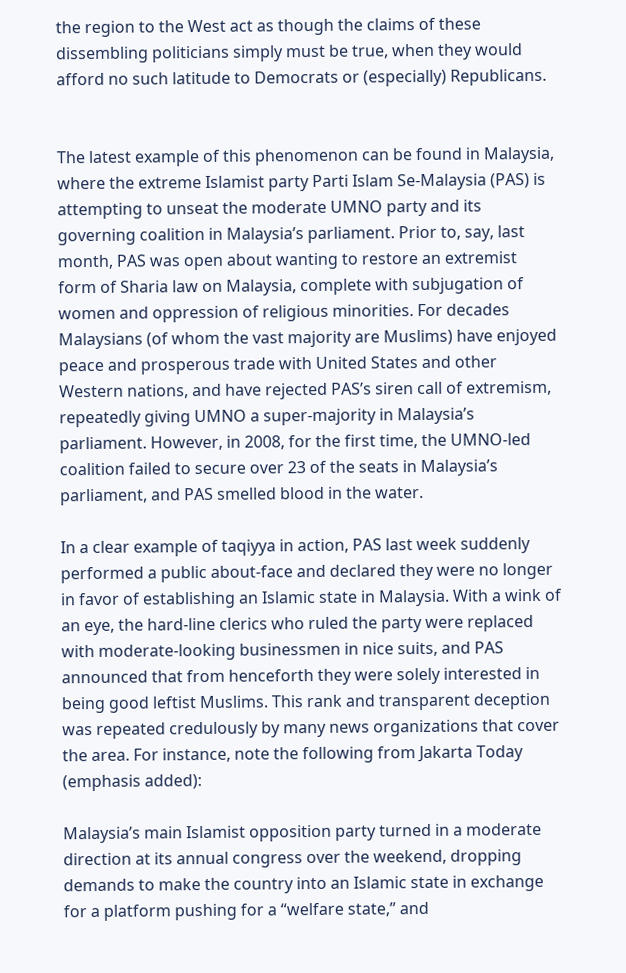the region to the West act as though the claims of these dissembling politicians simply must be true, when they would afford no such latitude to Democrats or (especially) Republicans.


The latest example of this phenomenon can be found in Malaysia, where the extreme Islamist party Parti Islam Se-Malaysia (PAS) is attempting to unseat the moderate UMNO party and its governing coalition in Malaysia’s parliament. Prior to, say, last month, PAS was open about wanting to restore an extremist form of Sharia law on Malaysia, complete with subjugation of women and oppression of religious minorities. For decades Malaysians (of whom the vast majority are Muslims) have enjoyed peace and prosperous trade with United States and other Western nations, and have rejected PAS’s siren call of extremism, repeatedly giving UMNO a super-majority in Malaysia’s parliament. However, in 2008, for the first time, the UMNO-led coalition failed to secure over 23 of the seats in Malaysia’s parliament, and PAS smelled blood in the water.

In a clear example of taqiyya in action, PAS last week suddenly performed a public about-face and declared they were no longer in favor of establishing an Islamic state in Malaysia. With a wink of an eye, the hard-line clerics who ruled the party were replaced with moderate-looking businessmen in nice suits, and PAS announced that from henceforth they were solely interested in being good leftist Muslims. This rank and transparent deception was repeated credulously by many news organizations that cover the area. For instance, note the following from Jakarta Today (emphasis added):

Malaysia’s main Islamist opposition party turned in a moderate direction at its annual congress over the weekend, dropping demands to make the country into an Islamic state in exchange for a platform pushing for a “welfare state,” and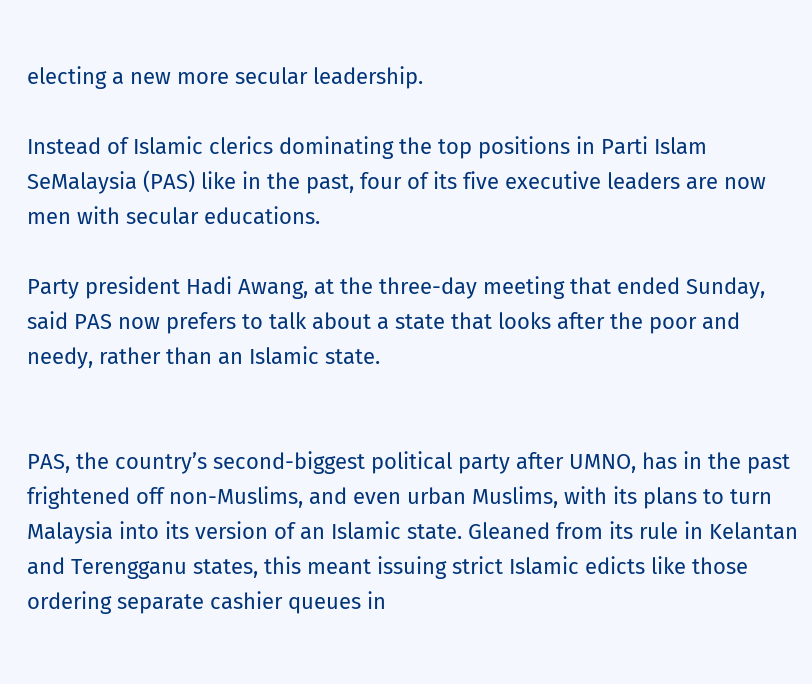electing a new more secular leadership.

Instead of Islamic clerics dominating the top positions in Parti Islam SeMalaysia (PAS) like in the past, four of its five executive leaders are now men with secular educations.

Party president Hadi Awang, at the three-day meeting that ended Sunday, said PAS now prefers to talk about a state that looks after the poor and needy, rather than an Islamic state.


PAS, the country’s second-biggest political party after UMNO, has in the past frightened off non-Muslims, and even urban Muslims, with its plans to turn Malaysia into its version of an Islamic state. Gleaned from its rule in Kelantan and Terengganu states, this meant issuing strict Islamic edicts like those ordering separate cashier queues in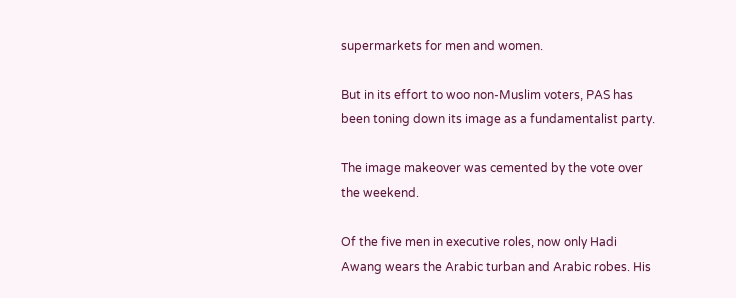supermarkets for men and women.

But in its effort to woo non-Muslim voters, PAS has been toning down its image as a fundamentalist party.

The image makeover was cemented by the vote over the weekend.

Of the five men in executive roles, now only Hadi Awang wears the Arabic turban and Arabic robes. His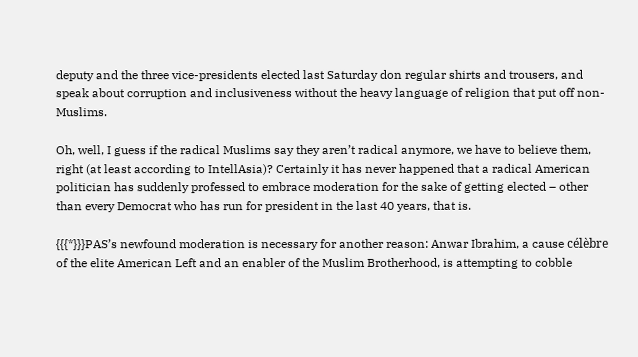deputy and the three vice-presidents elected last Saturday don regular shirts and trousers, and speak about corruption and inclusiveness without the heavy language of religion that put off non-Muslims.

Oh, well, I guess if the radical Muslims say they aren’t radical anymore, we have to believe them, right (at least according to IntellAsia)? Certainly it has never happened that a radical American politician has suddenly professed to embrace moderation for the sake of getting elected – other than every Democrat who has run for president in the last 40 years, that is.

{{{*}}}PAS’s newfound moderation is necessary for another reason: Anwar Ibrahim, a cause célèbre of the elite American Left and an enabler of the Muslim Brotherhood, is attempting to cobble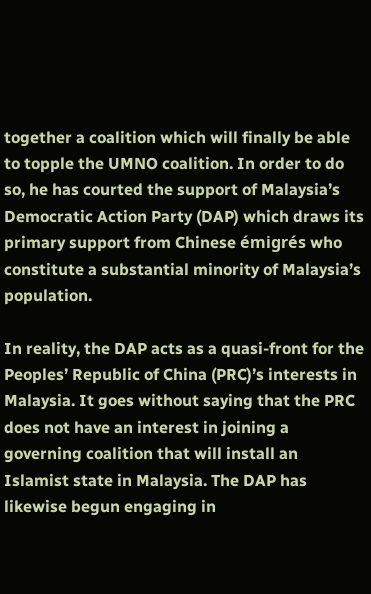together a coalition which will finally be able to topple the UMNO coalition. In order to do so, he has courted the support of Malaysia’s Democratic Action Party (DAP) which draws its primary support from Chinese émigrés who constitute a substantial minority of Malaysia’s population.

In reality, the DAP acts as a quasi-front for the Peoples’ Republic of China (PRC)’s interests in Malaysia. It goes without saying that the PRC does not have an interest in joining a governing coalition that will install an Islamist state in Malaysia. The DAP has likewise begun engaging in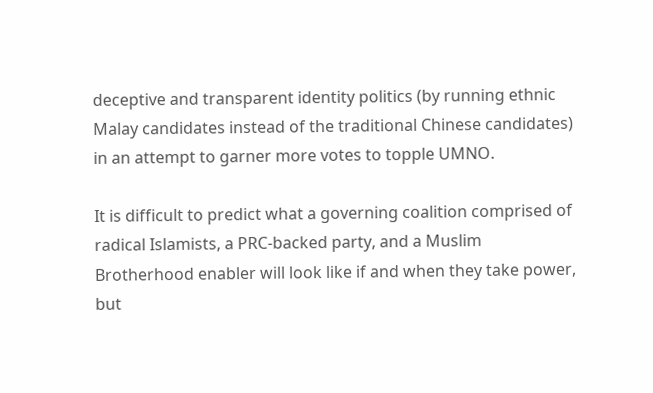deceptive and transparent identity politics (by running ethnic Malay candidates instead of the traditional Chinese candidates) in an attempt to garner more votes to topple UMNO.

It is difficult to predict what a governing coalition comprised of radical Islamists, a PRC-backed party, and a Muslim Brotherhood enabler will look like if and when they take power, but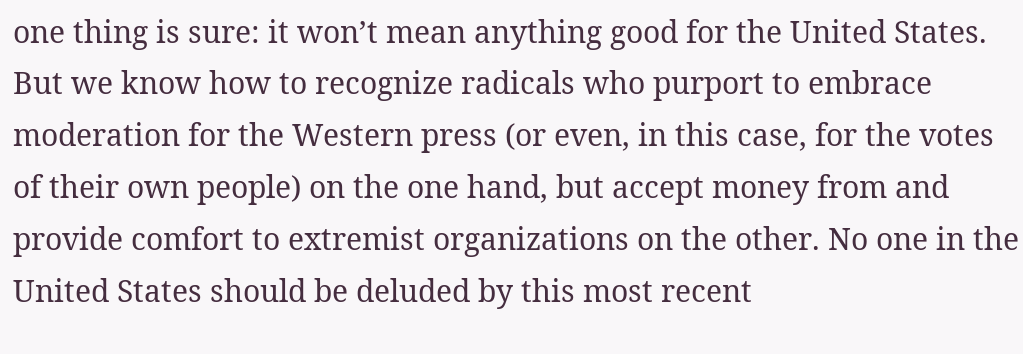one thing is sure: it won’t mean anything good for the United States. But we know how to recognize radicals who purport to embrace moderation for the Western press (or even, in this case, for the votes of their own people) on the one hand, but accept money from and provide comfort to extremist organizations on the other. No one in the United States should be deluded by this most recent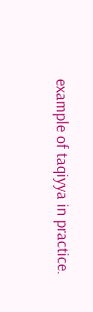example of taqiyya in practice.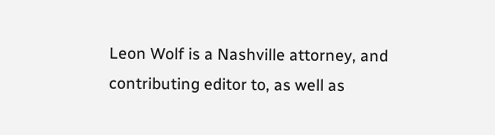Leon Wolf is a Nashville attorney, and contributing editor to, as well as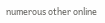numerous other online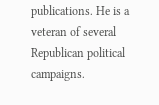publications. He is a veteran of several Republican political campaigns.